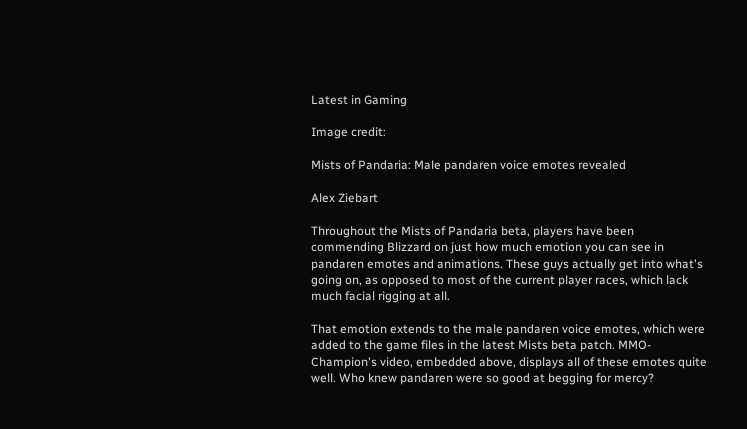Latest in Gaming

Image credit:

Mists of Pandaria: Male pandaren voice emotes revealed

Alex Ziebart

Throughout the Mists of Pandaria beta, players have been commending Blizzard on just how much emotion you can see in pandaren emotes and animations. These guys actually get into what's going on, as opposed to most of the current player races, which lack much facial rigging at all.

That emotion extends to the male pandaren voice emotes, which were added to the game files in the latest Mists beta patch. MMO-Champion's video, embedded above, displays all of these emotes quite well. Who knew pandaren were so good at begging for mercy?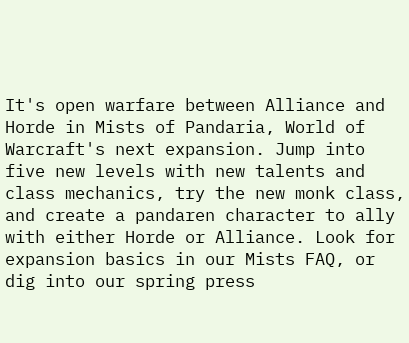It's open warfare between Alliance and Horde in Mists of Pandaria, World of Warcraft's next expansion. Jump into five new levels with new talents and class mechanics, try the new monk class, and create a pandaren character to ally with either Horde or Alliance. Look for expansion basics in our Mists FAQ, or dig into our spring press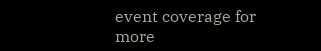event coverage for more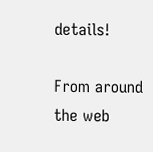details!

From around the web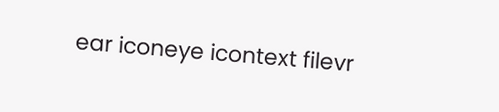ear iconeye icontext filevr